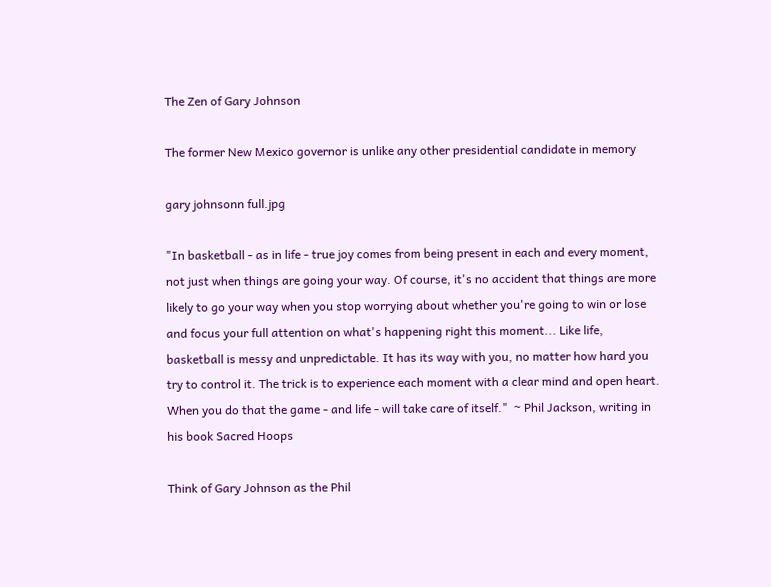The Zen of Gary Johnson

The former New Mexico governor is unlike any other presidential candidate in memory

gary johnsonn full.jpg

"In basketball - as in life - true joy comes from being present in each and every moment, not just when things are going your way. Of course, it's no accident that things are more likely to go your way when you stop worrying about whether you're going to win or lose and focus your full attention on what's happening right this moment... Like life, basketball is messy and unpredictable. It has its way with you, no matter how hard you try to control it. The trick is to experience each moment with a clear mind and open heart. When you do that the game - and life - will take care of itself."  ~ Phil Jackson, writing in his book Sacred Hoops

Think of Gary Johnson as the Phil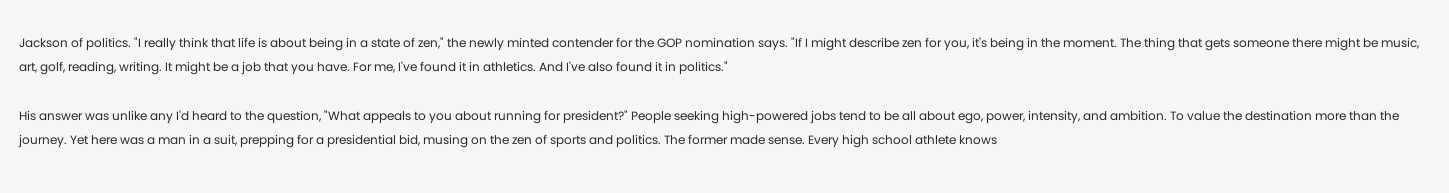Jackson of politics. "I really think that life is about being in a state of zen," the newly minted contender for the GOP nomination says. "If I might describe zen for you, it's being in the moment. The thing that gets someone there might be music, art, golf, reading, writing. It might be a job that you have. For me, I've found it in athletics. And I've also found it in politics."

His answer was unlike any I'd heard to the question, "What appeals to you about running for president?" People seeking high-powered jobs tend to be all about ego, power, intensity, and ambition. To value the destination more than the journey. Yet here was a man in a suit, prepping for a presidential bid, musing on the zen of sports and politics. The former made sense. Every high school athlete knows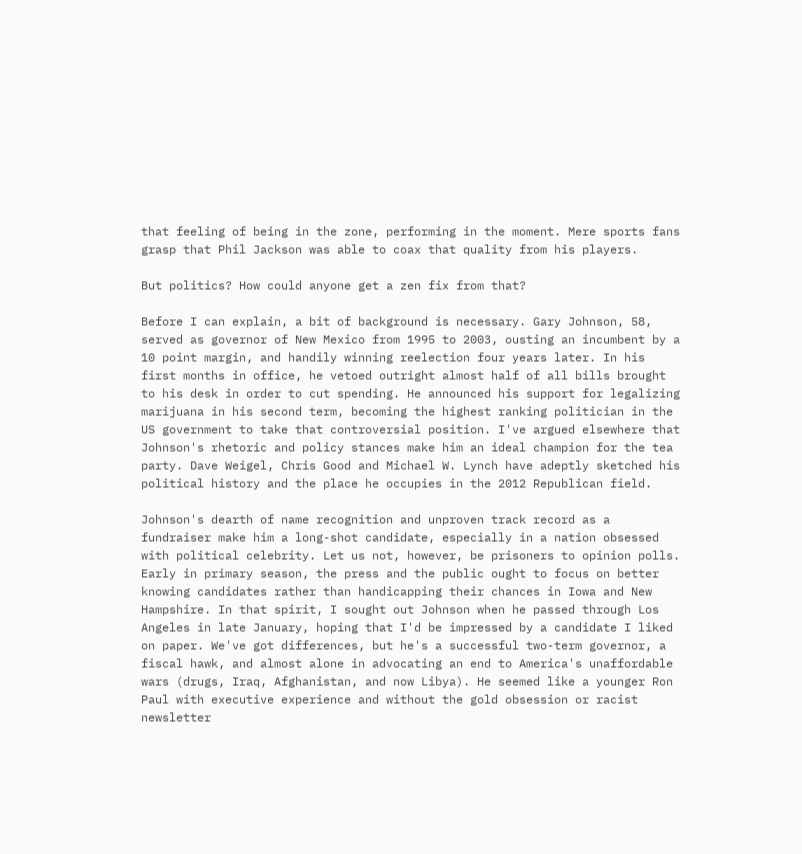that feeling of being in the zone, performing in the moment. Mere sports fans grasp that Phil Jackson was able to coax that quality from his players.

But politics? How could anyone get a zen fix from that?

Before I can explain, a bit of background is necessary. Gary Johnson, 58, served as governor of New Mexico from 1995 to 2003, ousting an incumbent by a 10 point margin, and handily winning reelection four years later. In his first months in office, he vetoed outright almost half of all bills brought to his desk in order to cut spending. He announced his support for legalizing marijuana in his second term, becoming the highest ranking politician in the US government to take that controversial position. I've argued elsewhere that Johnson's rhetoric and policy stances make him an ideal champion for the tea party. Dave Weigel, Chris Good and Michael W. Lynch have adeptly sketched his political history and the place he occupies in the 2012 Republican field.

Johnson's dearth of name recognition and unproven track record as a fundraiser make him a long-shot candidate, especially in a nation obsessed with political celebrity. Let us not, however, be prisoners to opinion polls. Early in primary season, the press and the public ought to focus on better knowing candidates rather than handicapping their chances in Iowa and New Hampshire. In that spirit, I sought out Johnson when he passed through Los Angeles in late January, hoping that I'd be impressed by a candidate I liked on paper. We've got differences, but he's a successful two-term governor, a fiscal hawk, and almost alone in advocating an end to America's unaffordable wars (drugs, Iraq, Afghanistan, and now Libya). He seemed like a younger Ron Paul with executive experience and without the gold obsession or racist newsletter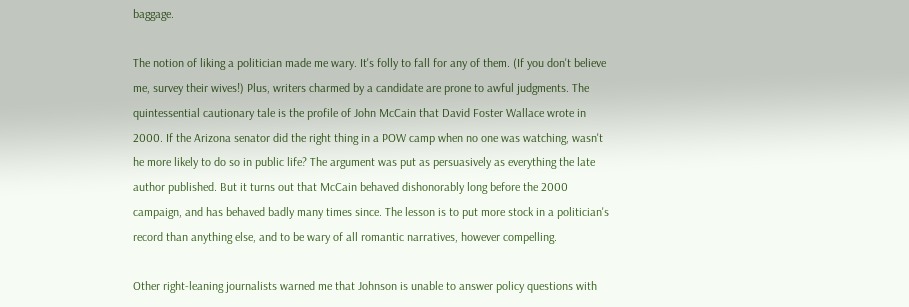baggage.

The notion of liking a politician made me wary. It's folly to fall for any of them. (If you don't believe me, survey their wives!) Plus, writers charmed by a candidate are prone to awful judgments. The quintessential cautionary tale is the profile of John McCain that David Foster Wallace wrote in 2000. If the Arizona senator did the right thing in a POW camp when no one was watching, wasn't he more likely to do so in public life? The argument was put as persuasively as everything the late author published. But it turns out that McCain behaved dishonorably long before the 2000 campaign, and has behaved badly many times since. The lesson is to put more stock in a politician's record than anything else, and to be wary of all romantic narratives, however compelling.

Other right-leaning journalists warned me that Johnson is unable to answer policy questions with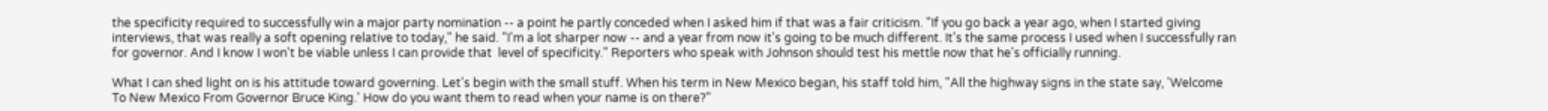the specificity required to successfully win a major party nomination -- a point he partly conceded when I asked him if that was a fair criticism. "If you go back a year ago, when I started giving interviews, that was really a soft opening relative to today," he said. "I'm a lot sharper now -- and a year from now it's going to be much different. It's the same process I used when I successfully ran for governor. And I know I won't be viable unless I can provide that  level of specificity." Reporters who speak with Johnson should test his mettle now that he's officially running.

What I can shed light on is his attitude toward governing. Let's begin with the small stuff. When his term in New Mexico began, his staff told him, "All the highway signs in the state say, 'Welcome To New Mexico From Governor Bruce King.' How do you want them to read when your name is on there?"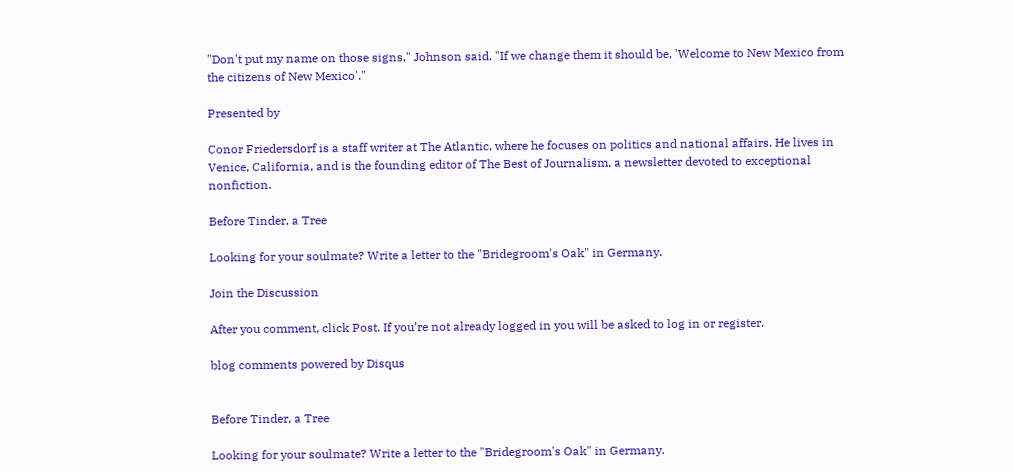"Don't put my name on those signs," Johnson said. "If we change them it should be, 'Welcome to New Mexico from the citizens of New Mexico'."

Presented by

Conor Friedersdorf is a staff writer at The Atlantic, where he focuses on politics and national affairs. He lives in Venice, California, and is the founding editor of The Best of Journalism, a newsletter devoted to exceptional nonfiction.

Before Tinder, a Tree

Looking for your soulmate? Write a letter to the "Bridegroom's Oak" in Germany.

Join the Discussion

After you comment, click Post. If you’re not already logged in you will be asked to log in or register.

blog comments powered by Disqus


Before Tinder, a Tree

Looking for your soulmate? Write a letter to the "Bridegroom's Oak" in Germany.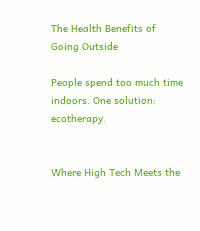The Health Benefits of Going Outside

People spend too much time indoors. One solution: ecotherapy.


Where High Tech Meets the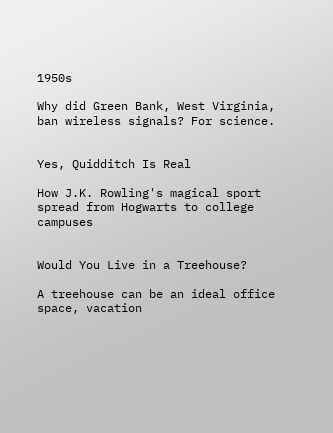1950s

Why did Green Bank, West Virginia, ban wireless signals? For science.


Yes, Quidditch Is Real

How J.K. Rowling's magical sport spread from Hogwarts to college campuses


Would You Live in a Treehouse?

A treehouse can be an ideal office space, vacation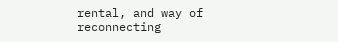rental, and way of reconnecting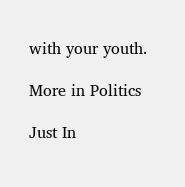with your youth.

More in Politics

Just In